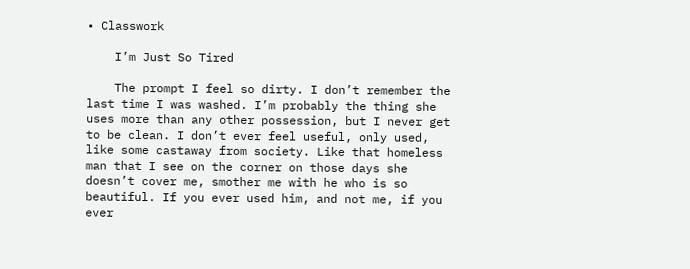• Classwork

    I’m Just So Tired

    The prompt I feel so dirty. I don’t remember the last time I was washed. I’m probably the thing she uses more than any other possession, but I never get to be clean. I don’t ever feel useful, only used, like some castaway from society. Like that homeless man that I see on the corner on those days she doesn’t cover me, smother me with he who is so beautiful. If you ever used him, and not me, if you ever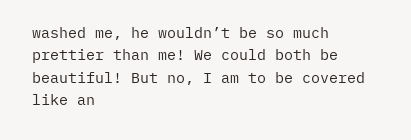washed me, he wouldn’t be so much prettier than me! We could both be beautiful! But no, I am to be covered like an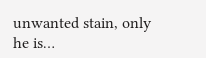unwanted stain, only he is…